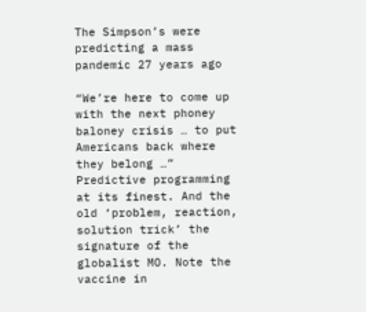The Simpson’s were predicting a mass pandemic 27 years ago

“We’re here to come up with the next phoney baloney crisis … to put Americans back where they belong …” Predictive programming at its finest. And the old ‘problem, reaction, solution trick’ the signature of the globalist MO. Note the vaccine in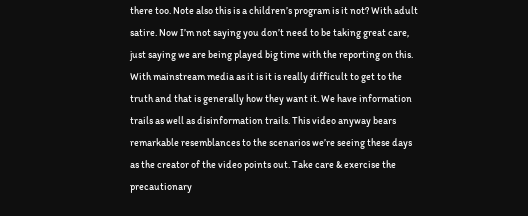there too. Note also this is a children’s program is it not? With adult satire. Now I’m not saying you don’t need to be taking great care, just saying we are being played big time with the reporting on this. With mainstream media as it is it is really difficult to get to the truth and that is generally how they want it. We have information trails as well as disinformation trails. This video anyway bears remarkable resemblances to the scenarios we’re seeing these days as the creator of the video points out. Take care & exercise the precautionary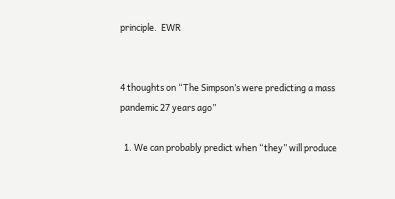principle.  EWR


4 thoughts on “The Simpson’s were predicting a mass pandemic 27 years ago”

  1. We can probably predict when “they” will produce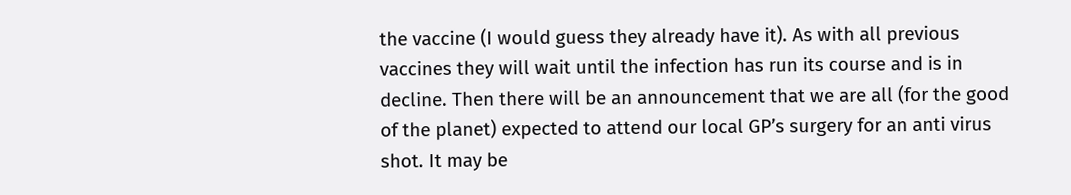the vaccine (I would guess they already have it). As with all previous vaccines they will wait until the infection has run its course and is in decline. Then there will be an announcement that we are all (for the good of the planet) expected to attend our local GP’s surgery for an anti virus shot. It may be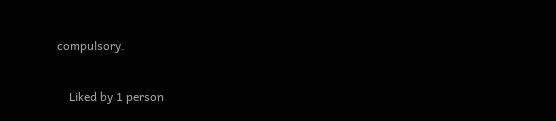compulsory.

    Liked by 1 person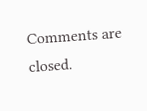Comments are closed.